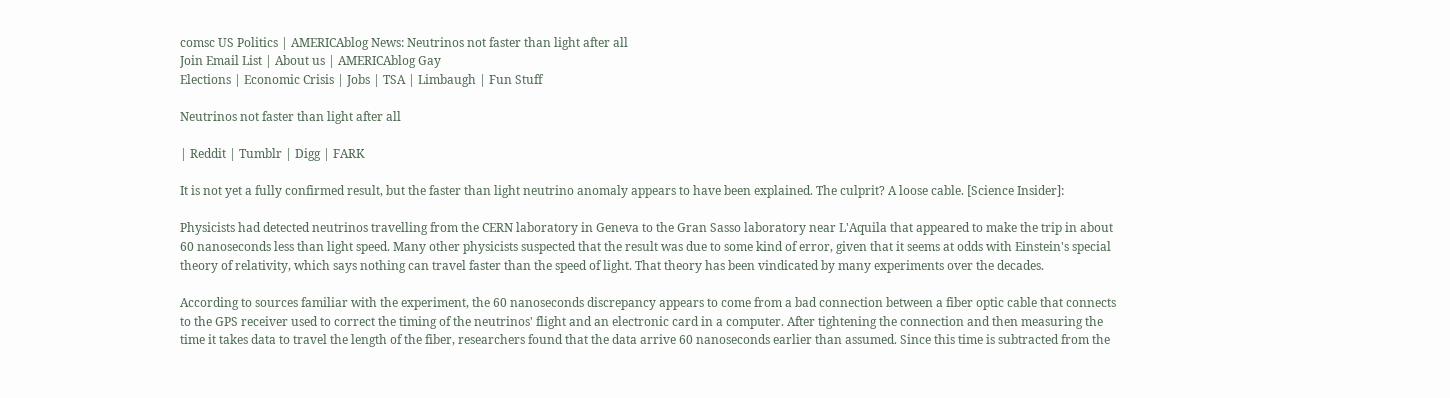comsc US Politics | AMERICAblog News: Neutrinos not faster than light after all
Join Email List | About us | AMERICAblog Gay
Elections | Economic Crisis | Jobs | TSA | Limbaugh | Fun Stuff

Neutrinos not faster than light after all

| Reddit | Tumblr | Digg | FARK

It is not yet a fully confirmed result, but the faster than light neutrino anomaly appears to have been explained. The culprit? A loose cable. [Science Insider]:

Physicists had detected neutrinos travelling from the CERN laboratory in Geneva to the Gran Sasso laboratory near L'Aquila that appeared to make the trip in about 60 nanoseconds less than light speed. Many other physicists suspected that the result was due to some kind of error, given that it seems at odds with Einstein's special theory of relativity, which says nothing can travel faster than the speed of light. That theory has been vindicated by many experiments over the decades.

According to sources familiar with the experiment, the 60 nanoseconds discrepancy appears to come from a bad connection between a fiber optic cable that connects to the GPS receiver used to correct the timing of the neutrinos' flight and an electronic card in a computer. After tightening the connection and then measuring the time it takes data to travel the length of the fiber, researchers found that the data arrive 60 nanoseconds earlier than assumed. Since this time is subtracted from the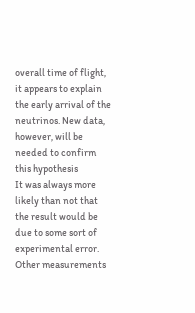overall time of flight, it appears to explain the early arrival of the neutrinos. New data, however, will be needed to confirm this hypothesis
It was always more likely than not that the result would be due to some sort of experimental error. Other measurements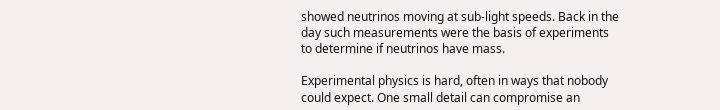showed neutrinos moving at sub-light speeds. Back in the day such measurements were the basis of experiments to determine if neutrinos have mass.

Experimental physics is hard, often in ways that nobody could expect. One small detail can compromise an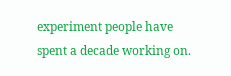experiment people have spent a decade working on.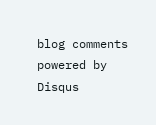blog comments powered by Disqus